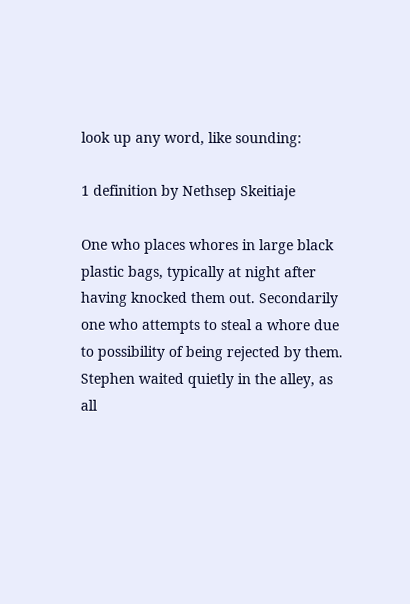look up any word, like sounding:

1 definition by Nethsep Skeitiaje

One who places whores in large black plastic bags, typically at night after having knocked them out. Secondarily one who attempts to steal a whore due to possibility of being rejected by them.
Stephen waited quietly in the alley, as all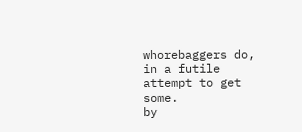whorebaggers do, in a futile attempt to get some.
by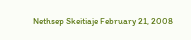Nethsep Skeitiaje February 21, 2008